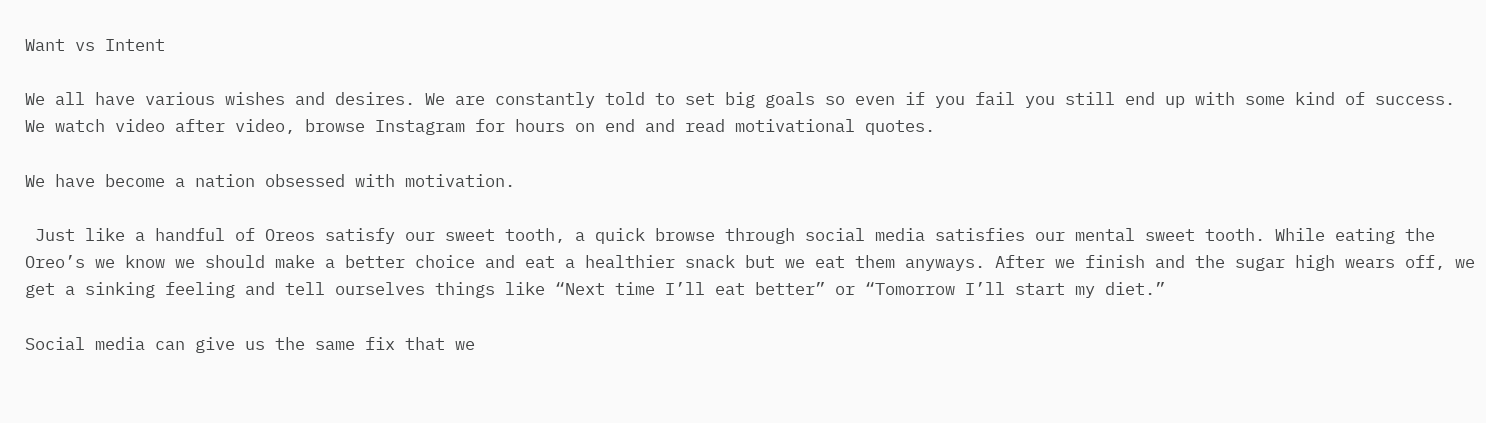Want vs Intent

We all have various wishes and desires. We are constantly told to set big goals so even if you fail you still end up with some kind of success. We watch video after video, browse Instagram for hours on end and read motivational quotes.

We have become a nation obsessed with motivation.

 Just like a handful of Oreos satisfy our sweet tooth, a quick browse through social media satisfies our mental sweet tooth. While eating the Oreo’s we know we should make a better choice and eat a healthier snack but we eat them anyways. After we finish and the sugar high wears off, we get a sinking feeling and tell ourselves things like “Next time I’ll eat better” or “Tomorrow I’ll start my diet.”

Social media can give us the same fix that we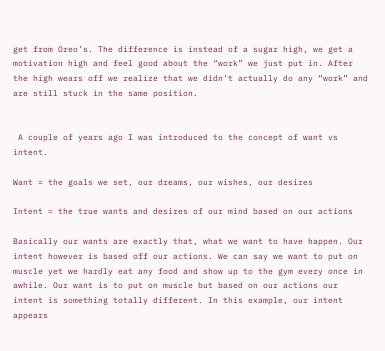get from Oreo’s. The difference is instead of a sugar high, we get a motivation high and feel good about the “work” we just put in. After the high wears off we realize that we didn’t actually do any “work” and are still stuck in the same position.


 A couple of years ago I was introduced to the concept of want vs intent.

Want = the goals we set, our dreams, our wishes, our desires

Intent = the true wants and desires of our mind based on our actions

Basically our wants are exactly that, what we want to have happen. Our intent however is based off our actions. We can say we want to put on muscle yet we hardly eat any food and show up to the gym every once in awhile. Our want is to put on muscle but based on our actions our intent is something totally different. In this example, our intent appears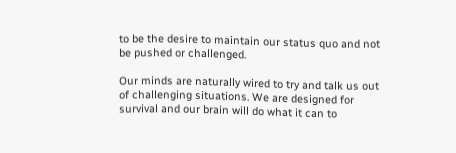to be the desire to maintain our status quo and not be pushed or challenged.

Our minds are naturally wired to try and talk us out of challenging situations. We are designed for survival and our brain will do what it can to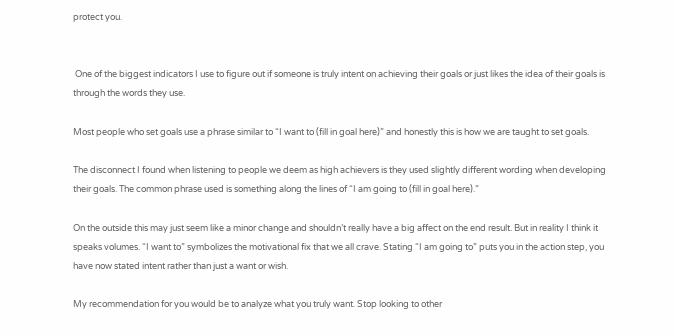protect you.


 One of the biggest indicators I use to figure out if someone is truly intent on achieving their goals or just likes the idea of their goals is through the words they use.

Most people who set goals use a phrase similar to “I want to (fill in goal here)” and honestly this is how we are taught to set goals.

The disconnect I found when listening to people we deem as high achievers is they used slightly different wording when developing their goals. The common phrase used is something along the lines of “I am going to (fill in goal here).”

On the outside this may just seem like a minor change and shouldn’t really have a big affect on the end result. But in reality I think it speaks volumes. “I want to” symbolizes the motivational fix that we all crave. Stating “I am going to” puts you in the action step, you have now stated intent rather than just a want or wish.

My recommendation for you would be to analyze what you truly want. Stop looking to other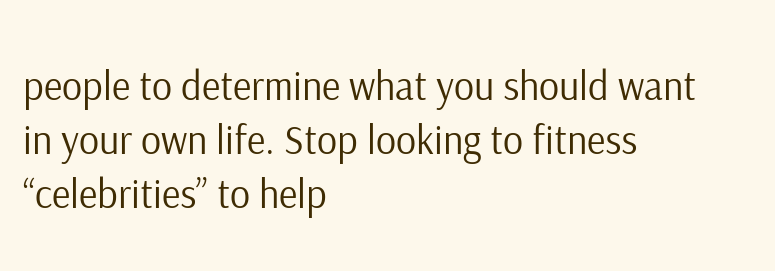people to determine what you should want in your own life. Stop looking to fitness “celebrities” to help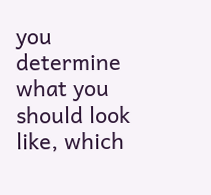you determine what you should look like, which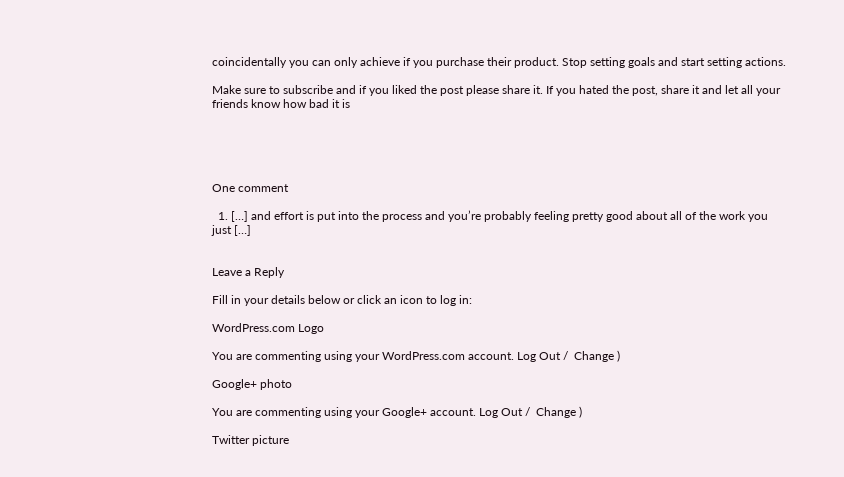coincidentally you can only achieve if you purchase their product. Stop setting goals and start setting actions.

Make sure to subscribe and if you liked the post please share it. If you hated the post, share it and let all your friends know how bad it is





One comment

  1. […] and effort is put into the process and you’re probably feeling pretty good about all of the work you just […]


Leave a Reply

Fill in your details below or click an icon to log in:

WordPress.com Logo

You are commenting using your WordPress.com account. Log Out /  Change )

Google+ photo

You are commenting using your Google+ account. Log Out /  Change )

Twitter picture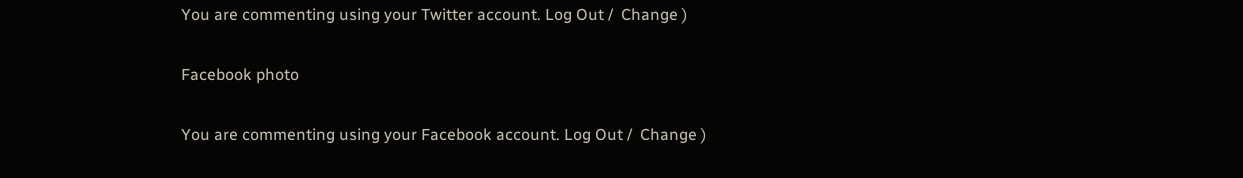You are commenting using your Twitter account. Log Out /  Change )

Facebook photo

You are commenting using your Facebook account. Log Out /  Change )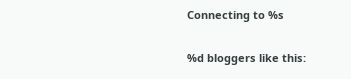Connecting to %s

%d bloggers like this: